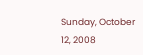Sunday, October 12, 2008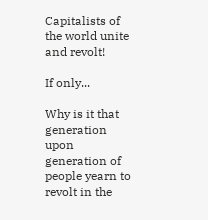Capitalists of the world unite and revolt!

If only...

Why is it that generation upon generation of people yearn to revolt in the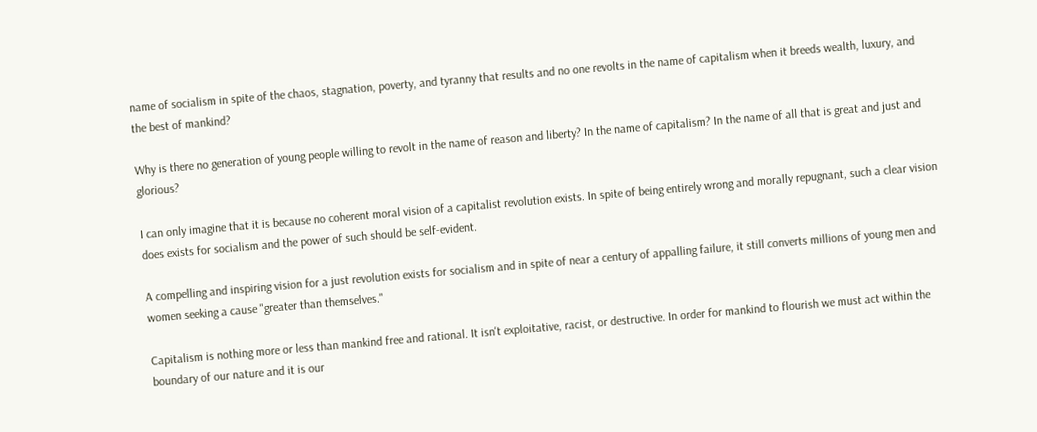name of socialism in spite of the chaos, stagnation, poverty, and tyranny that results and no one revolts in the name of capitalism when it breeds wealth, luxury, and the best of mankind?

Why is there no generation of young people willing to revolt in the name of reason and liberty? In the name of capitalism? In the name of all that is great and just and glorious?

I can only imagine that it is because no coherent moral vision of a capitalist revolution exists. In spite of being entirely wrong and morally repugnant, such a clear vision does exists for socialism and the power of such should be self-evident.

A compelling and inspiring vision for a just revolution exists for socialism and in spite of near a century of appalling failure, it still converts millions of young men and women seeking a cause "greater than themselves."

Capitalism is nothing more or less than mankind free and rational. It isn't exploitative, racist, or destructive. In order for mankind to flourish we must act within the boundary of our nature and it is our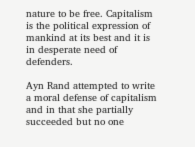nature to be free. Capitalism is the political expression of mankind at its best and it is in desperate need of defenders.

Ayn Rand attempted to write a moral defense of capitalism and in that she partially succeeded but no one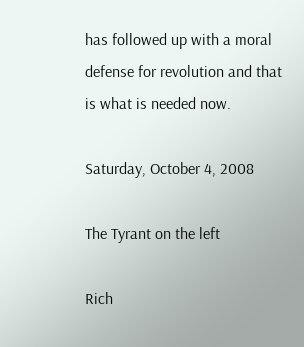has followed up with a moral defense for revolution and that is what is needed now.

Saturday, October 4, 2008

The Tyrant on the left

Rich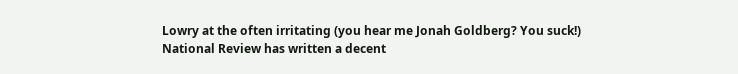Lowry at the often irritating (you hear me Jonah Goldberg? You suck!) National Review has written a decent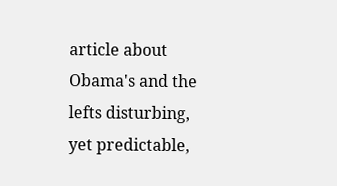article about Obama's and the lefts disturbing, yet predictable,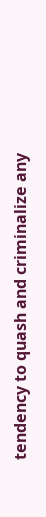tendency to quash and criminalize any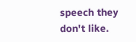speech they don't like.